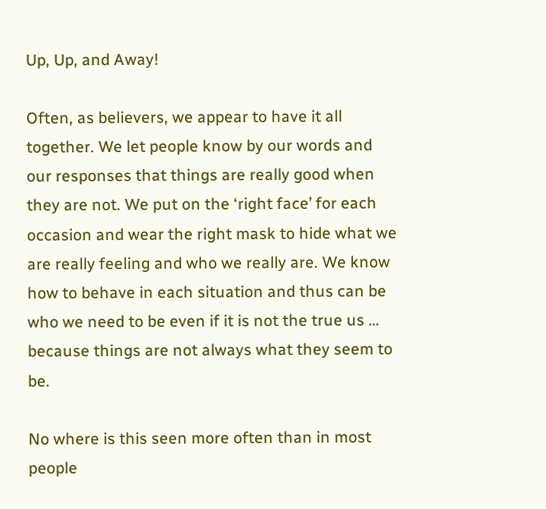Up, Up, and Away!

Often, as believers, we appear to have it all together. We let people know by our words and our responses that things are really good when they are not. We put on the ‘right face’ for each occasion and wear the right mask to hide what we are really feeling and who we really are. We know how to behave in each situation and thus can be who we need to be even if it is not the true us … because things are not always what they seem to be.

No where is this seen more often than in most people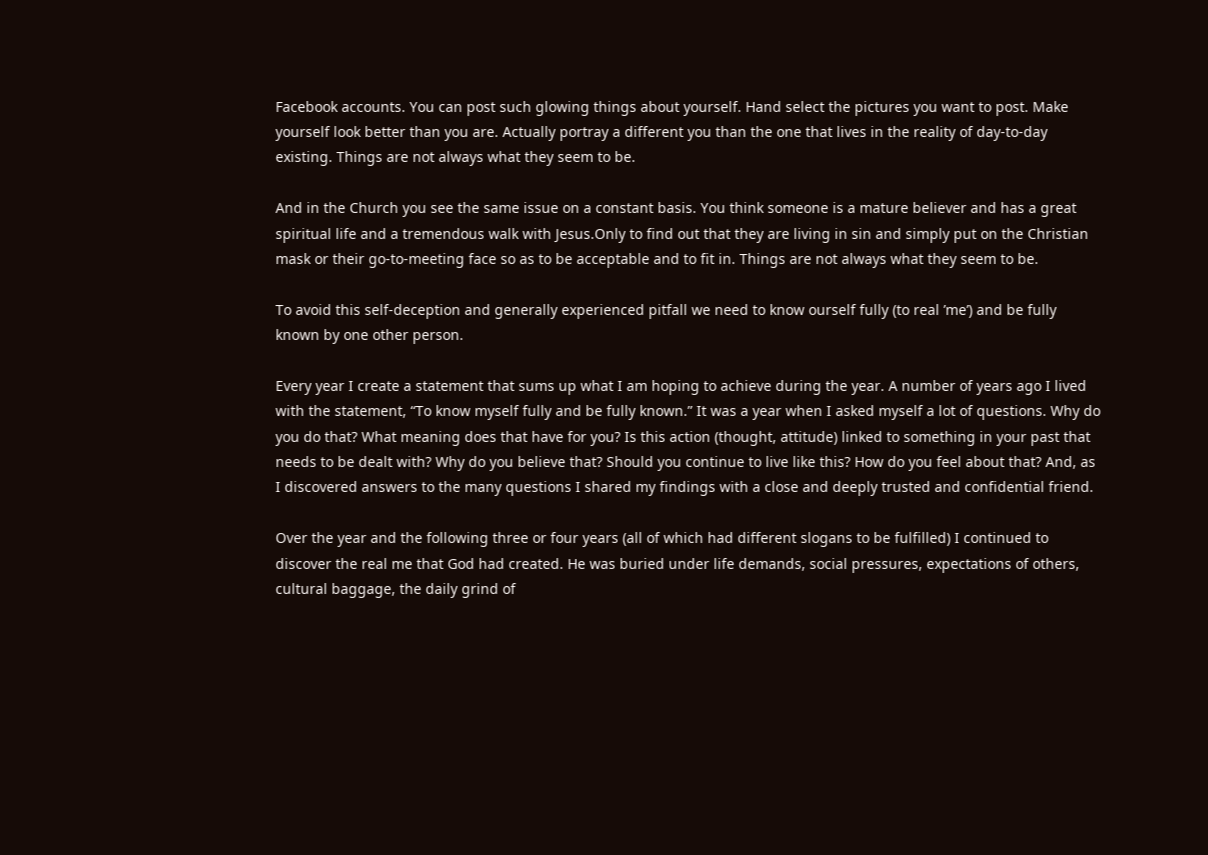Facebook accounts. You can post such glowing things about yourself. Hand select the pictures you want to post. Make yourself look better than you are. Actually portray a different you than the one that lives in the reality of day-to-day existing. Things are not always what they seem to be.

And in the Church you see the same issue on a constant basis. You think someone is a mature believer and has a great spiritual life and a tremendous walk with Jesus.Only to find out that they are living in sin and simply put on the Christian mask or their go-to-meeting face so as to be acceptable and to fit in. Things are not always what they seem to be.

To avoid this self-deception and generally experienced pitfall we need to know ourself fully (to real ’me’) and be fully known by one other person.

Every year I create a statement that sums up what I am hoping to achieve during the year. A number of years ago I lived with the statement, “To know myself fully and be fully known.” It was a year when I asked myself a lot of questions. Why do you do that? What meaning does that have for you? Is this action (thought, attitude) linked to something in your past that needs to be dealt with? Why do you believe that? Should you continue to live like this? How do you feel about that? And, as I discovered answers to the many questions I shared my findings with a close and deeply trusted and confidential friend.

Over the year and the following three or four years (all of which had different slogans to be fulfilled) I continued to discover the real me that God had created. He was buried under life demands, social pressures, expectations of others, cultural baggage, the daily grind of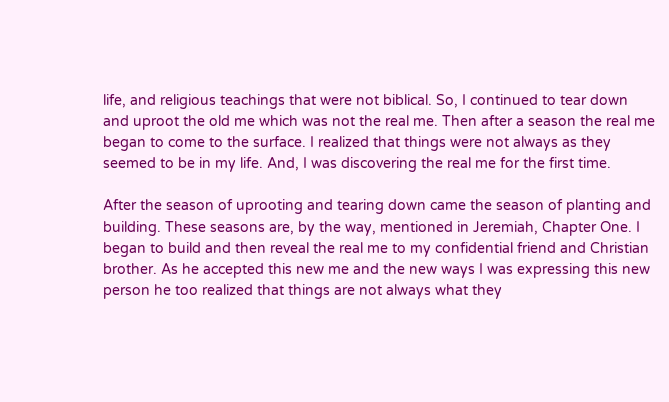life, and religious teachings that were not biblical. So, I continued to tear down and uproot the old me which was not the real me. Then after a season the real me began to come to the surface. I realized that things were not always as they seemed to be in my life. And, I was discovering the real me for the first time.

After the season of uprooting and tearing down came the season of planting and building. These seasons are, by the way, mentioned in Jeremiah, Chapter One. I began to build and then reveal the real me to my confidential friend and Christian brother. As he accepted this new me and the new ways I was expressing this new person he too realized that things are not always what they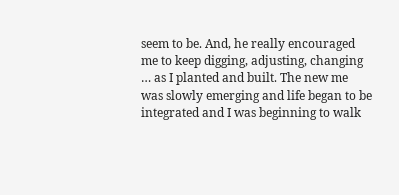seem to be. And, he really encouraged me to keep digging, adjusting, changing … as I planted and built. The new me was slowly emerging and life began to be integrated and I was beginning to walk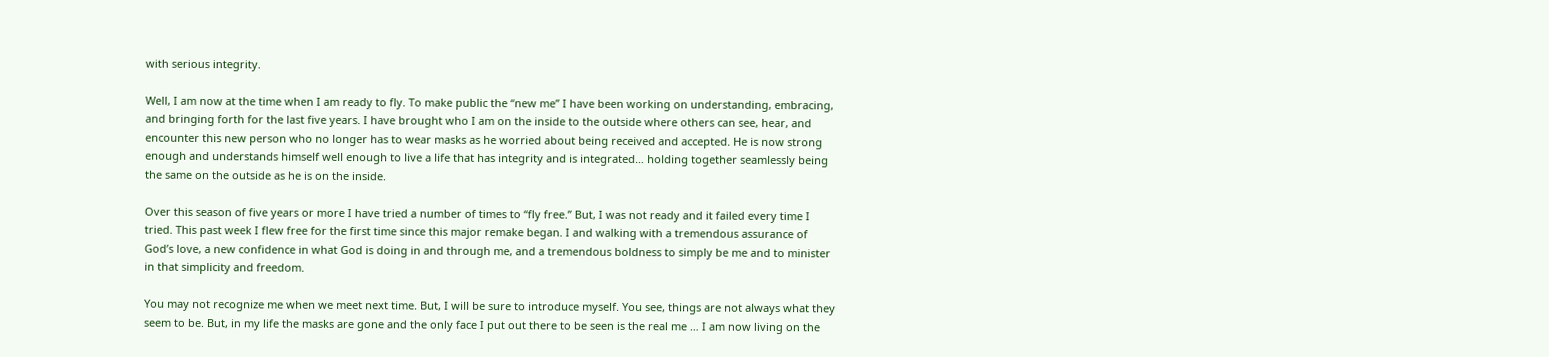with serious integrity.

Well, I am now at the time when I am ready to fly. To make public the “new me” I have been working on understanding, embracing, and bringing forth for the last five years. I have brought who I am on the inside to the outside where others can see, hear, and encounter this new person who no longer has to wear masks as he worried about being received and accepted. He is now strong enough and understands himself well enough to live a life that has integrity and is integrated… holding together seamlessly being the same on the outside as he is on the inside.

Over this season of five years or more I have tried a number of times to “fly free.” But, I was not ready and it failed every time I tried. This past week I flew free for the first time since this major remake began. I and walking with a tremendous assurance of God’s love, a new confidence in what God is doing in and through me, and a tremendous boldness to simply be me and to minister in that simplicity and freedom.

You may not recognize me when we meet next time. But, I will be sure to introduce myself. You see, things are not always what they seem to be. But, in my life the masks are gone and the only face I put out there to be seen is the real me … I am now living on the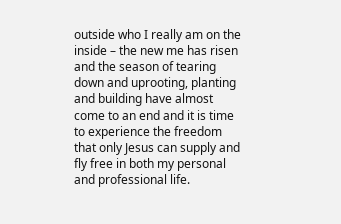outside who I really am on the inside – the new me has risen and the season of tearing down and uprooting, planting and building have almost come to an end and it is time to experience the freedom that only Jesus can supply and fly free in both my personal and professional life.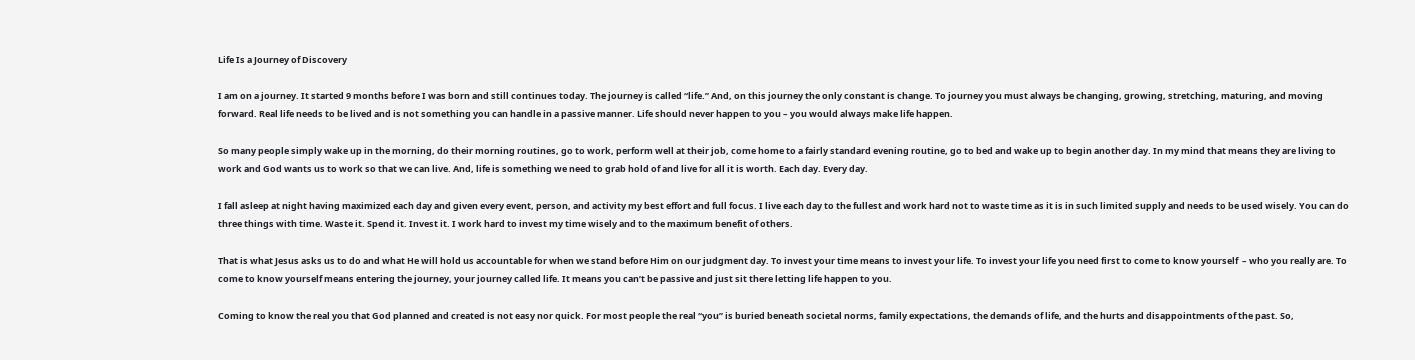Life Is a Journey of Discovery

I am on a journey. It started 9 months before I was born and still continues today. The journey is called “life.” And, on this journey the only constant is change. To journey you must always be changing, growing, stretching, maturing, and moving forward. Real life needs to be lived and is not something you can handle in a passive manner. Life should never happen to you – you would always make life happen.

So many people simply wake up in the morning, do their morning routines, go to work, perform well at their job, come home to a fairly standard evening routine, go to bed and wake up to begin another day. In my mind that means they are living to work and God wants us to work so that we can live. And, life is something we need to grab hold of and live for all it is worth. Each day. Every day.

I fall asleep at night having maximized each day and given every event, person, and activity my best effort and full focus. I live each day to the fullest and work hard not to waste time as it is in such limited supply and needs to be used wisely. You can do three things with time. Waste it. Spend it. Invest it. I work hard to invest my time wisely and to the maximum benefit of others.

That is what Jesus asks us to do and what He will hold us accountable for when we stand before Him on our judgment day. To invest your time means to invest your life. To invest your life you need first to come to know yourself  – who you really are. To come to know yourself means entering the journey, your journey called life. It means you can’t be passive and just sit there letting life happen to you.

Coming to know the real you that God planned and created is not easy nor quick. For most people the real “you” is buried beneath societal norms, family expectations, the demands of life, and the hurts and disappointments of the past. So,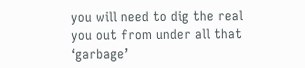you will need to dig the real you out from under all that ‘garbage’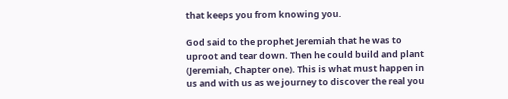that keeps you from knowing you.

God said to the prophet Jeremiah that he was to uproot and tear down. Then he could build and plant (Jeremiah, Chapter one). This is what must happen in us and with us as we journey to discover the real you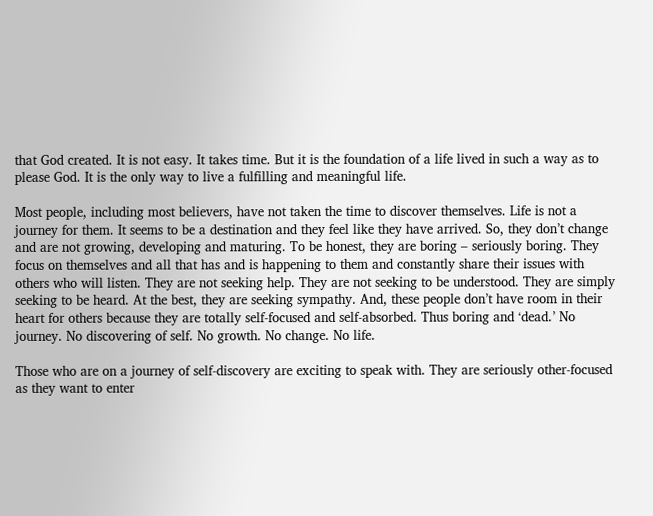that God created. It is not easy. It takes time. But it is the foundation of a life lived in such a way as to please God. It is the only way to live a fulfilling and meaningful life.

Most people, including most believers, have not taken the time to discover themselves. Life is not a journey for them. It seems to be a destination and they feel like they have arrived. So, they don’t change and are not growing, developing and maturing. To be honest, they are boring – seriously boring. They focus on themselves and all that has and is happening to them and constantly share their issues with others who will listen. They are not seeking help. They are not seeking to be understood. They are simply seeking to be heard. At the best, they are seeking sympathy. And, these people don’t have room in their heart for others because they are totally self-focused and self-absorbed. Thus boring and ‘dead.’ No journey. No discovering of self. No growth. No change. No life.

Those who are on a journey of self-discovery are exciting to speak with. They are seriously other-focused as they want to enter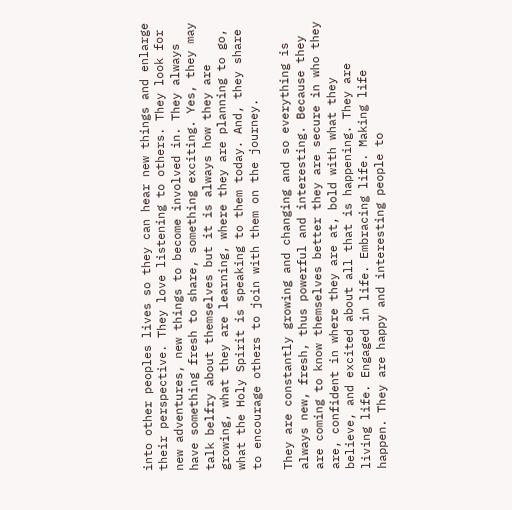into other peoples lives so they can hear new things and enlarge their perspective. They love listening to others. They look for new adventures, new things to become involved in. They always have something fresh to share, something exciting. Yes, they may talk belfry about themselves but it is always how they are growing, what they are learning, where they are planning to go, what the Holy Spirit is speaking to them today. And, they share to encourage others to join with them on the journey.

They are constantly growing and changing and so everything is always new, fresh, thus powerful and interesting. Because they are coming to know themselves better they are secure in who they are, confident in where they are at, bold with what they believe, and excited about all that is happening. They are living life. Engaged in life. Embracing life. Making life happen. They are happy and interesting people to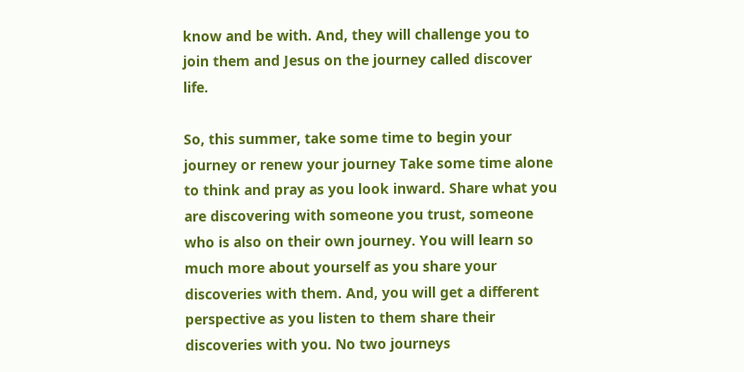know and be with. And, they will challenge you to join them and Jesus on the journey called discover life.

So, this summer, take some time to begin your journey or renew your journey Take some time alone to think and pray as you look inward. Share what you are discovering with someone you trust, someone who is also on their own journey. You will learn so much more about yourself as you share your discoveries with them. And, you will get a different perspective as you listen to them share their discoveries with you. No two journeys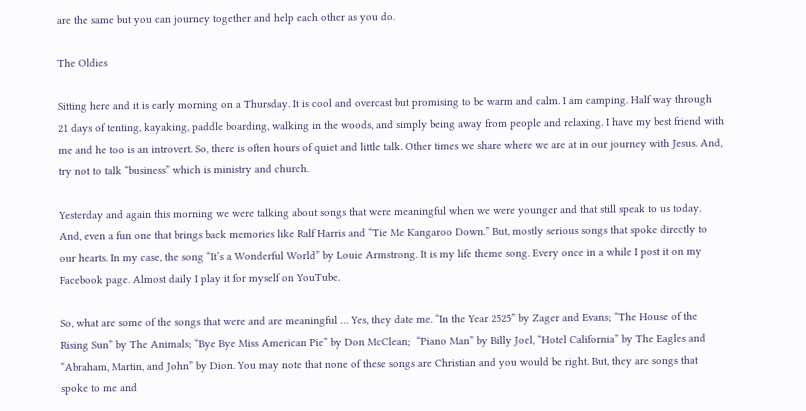are the same but you can journey together and help each other as you do.

The Oldies

Sitting here and it is early morning on a Thursday. It is cool and overcast but promising to be warm and calm. I am camping. Half way through 21 days of tenting, kayaking, paddle boarding, walking in the woods, and simply being away from people and relaxing. I have my best friend with me and he too is an introvert. So, there is often hours of quiet and little talk. Other times we share where we are at in our journey with Jesus. And, try not to talk “business” which is ministry and church.

Yesterday and again this morning we were talking about songs that were meaningful when we were younger and that still speak to us today. And, even a fun one that brings back memories like Ralf Harris and “Tie Me Kangaroo Down.” But, mostly serious songs that spoke directly to our hearts. In my case, the song “It’s a Wonderful World” by Louie Armstrong. It is my life theme song. Every once in a while I post it on my Facebook page. Almost daily I play it for myself on YouTube.

So, what are some of the songs that were and are meaningful … Yes, they date me. “In the Year 2525” by Zager and Evans; “The House of the Rising Sun” by The Animals; “Bye Bye Miss American Pie” by Don McClean;  “Piano Man” by Billy Joel, “Hotel California” by The Eagles and “Abraham, Martin, and John” by Dion. You may note that none of these songs are Christian and you would be right. But, they are songs that spoke to me and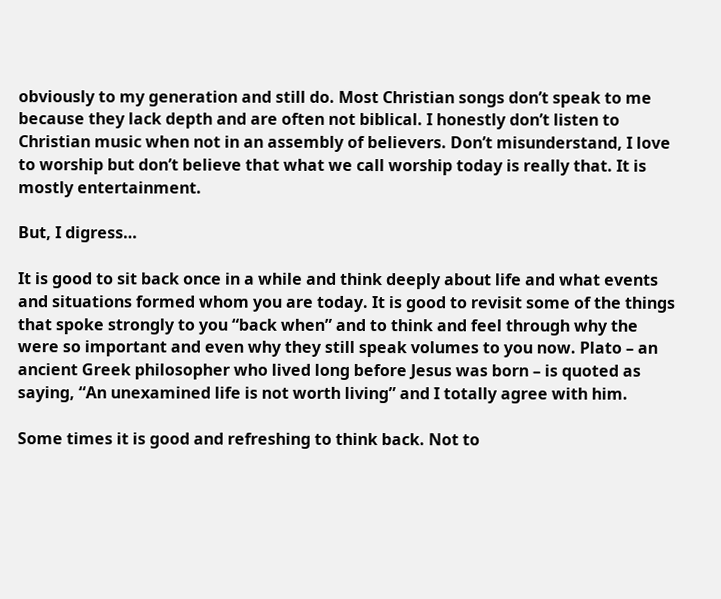obviously to my generation and still do. Most Christian songs don’t speak to me because they lack depth and are often not biblical. I honestly don’t listen to Christian music when not in an assembly of believers. Don’t misunderstand, I love to worship but don’t believe that what we call worship today is really that. It is mostly entertainment.

But, I digress…

It is good to sit back once in a while and think deeply about life and what events and situations formed whom you are today. It is good to revisit some of the things that spoke strongly to you “back when” and to think and feel through why the were so important and even why they still speak volumes to you now. Plato – an ancient Greek philosopher who lived long before Jesus was born – is quoted as saying, “An unexamined life is not worth living” and I totally agree with him.

Some times it is good and refreshing to think back. Not to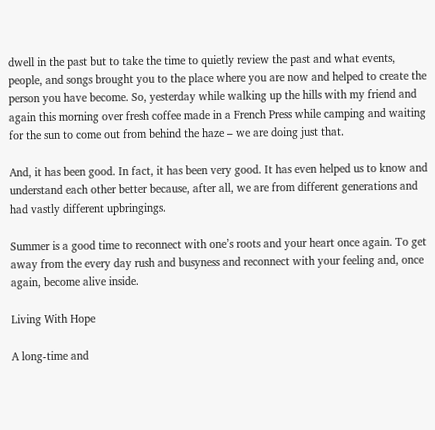dwell in the past but to take the time to quietly review the past and what events, people, and songs brought you to the place where you are now and helped to create the person you have become. So, yesterday while walking up the hills with my friend and again this morning over fresh coffee made in a French Press while camping and waiting for the sun to come out from behind the haze – we are doing just that.

And, it has been good. In fact, it has been very good. It has even helped us to know and understand each other better because, after all, we are from different generations and had vastly different upbringings.

Summer is a good time to reconnect with one’s roots and your heart once again. To get away from the every day rush and busyness and reconnect with your feeling and, once again, become alive inside.

Living With Hope

A long-time and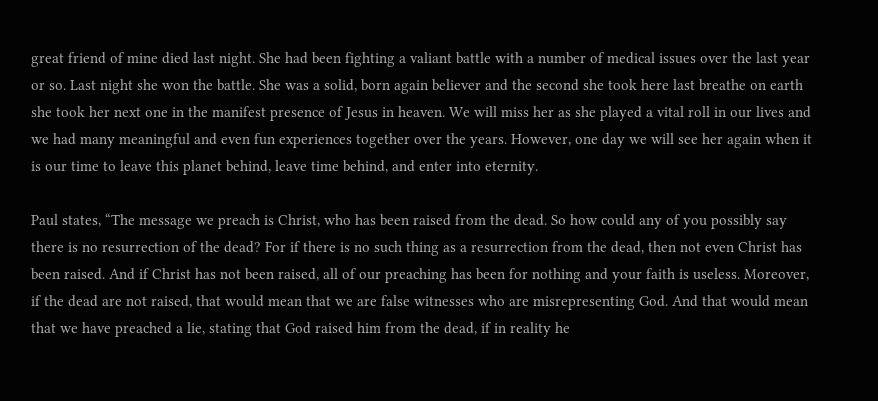great friend of mine died last night. She had been fighting a valiant battle with a number of medical issues over the last year or so. Last night she won the battle. She was a solid, born again believer and the second she took here last breathe on earth she took her next one in the manifest presence of Jesus in heaven. We will miss her as she played a vital roll in our lives and we had many meaningful and even fun experiences together over the years. However, one day we will see her again when it is our time to leave this planet behind, leave time behind, and enter into eternity.

Paul states, “The message we preach is Christ, who has been raised from the dead. So how could any of you possibly say there is no resurrection of the dead? For if there is no such thing as a resurrection from the dead, then not even Christ has been raised. And if Christ has not been raised, all of our preaching has been for nothing and your faith is useless. Moreover, if the dead are not raised, that would mean that we are false witnesses who are misrepresenting God. And that would mean that we have preached a lie, stating that God raised him from the dead, if in reality he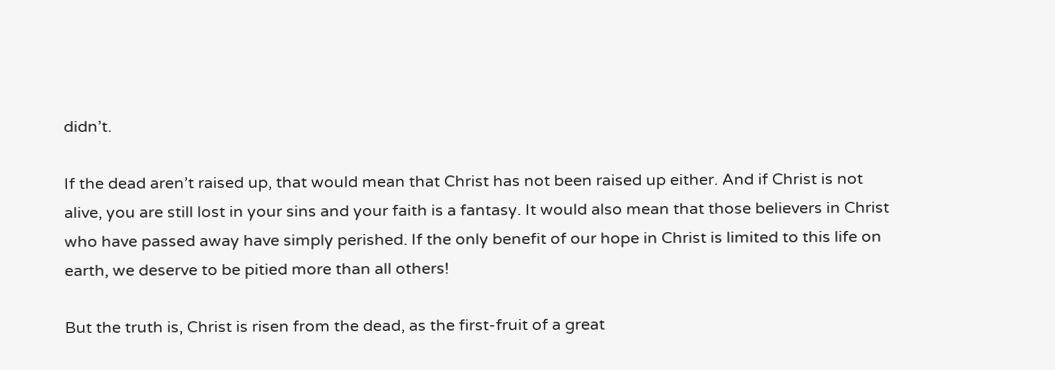didn’t.

If the dead aren’t raised up, that would mean that Christ has not been raised up either. And if Christ is not alive, you are still lost in your sins and your faith is a fantasy. It would also mean that those believers in Christ who have passed away have simply perished. If the only benefit of our hope in Christ is limited to this life on earth, we deserve to be pitied more than all others!

But the truth is, Christ is risen from the dead, as the first-fruit of a great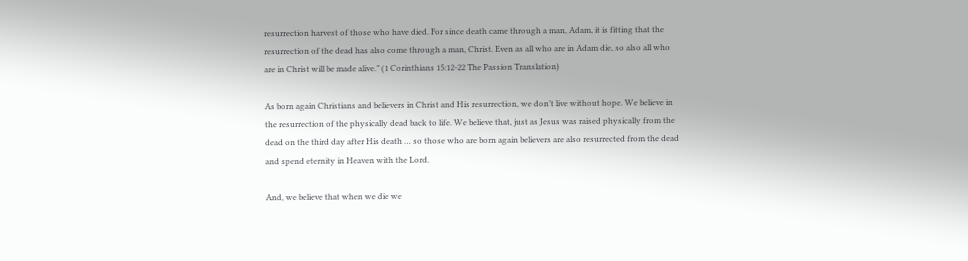resurrection harvest of those who have died. For since death came through a man, Adam, it is fitting that the resurrection of the dead has also come through a man, Christ. Even as all who are in Adam die, so also all who are in Christ will be made alive.” (1 Corinthians 15:12-22 The Passion Translation)

As born again Christians and believers in Christ and His resurrection, we don’t live without hope. We believe in the resurrection of the physically dead back to life. We believe that, just as Jesus was raised physically from the dead on the third day after His death … so those who are born again believers are also resurrected from the dead and spend eternity in Heaven with the Lord.

And, we believe that when we die we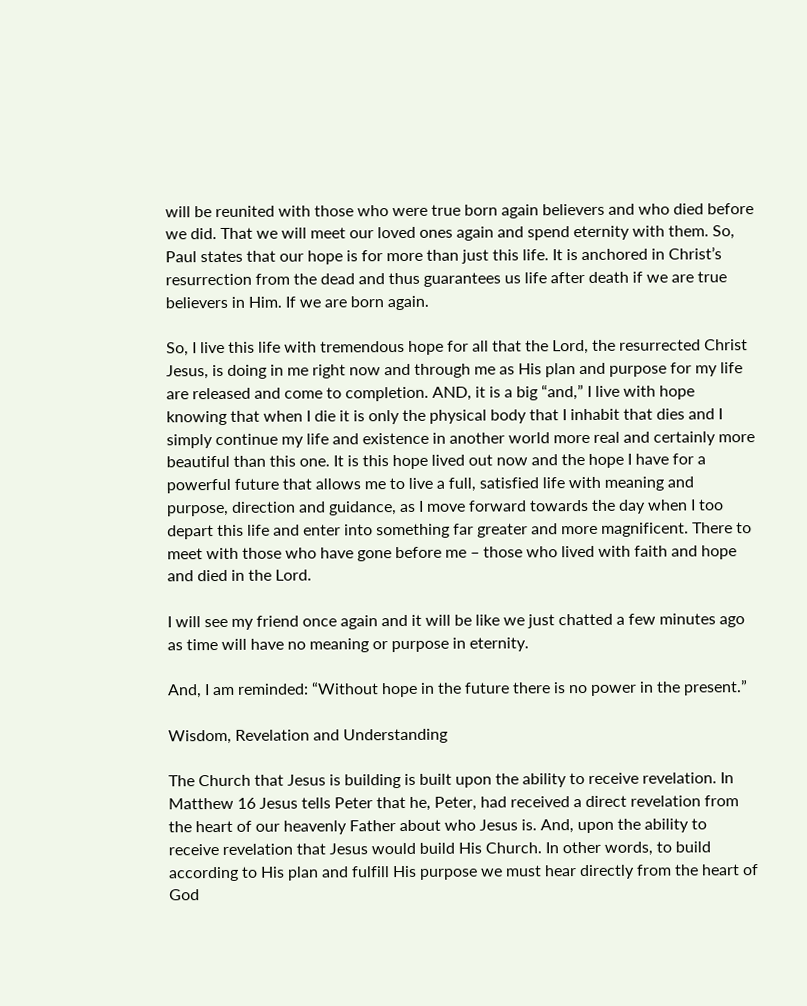will be reunited with those who were true born again believers and who died before we did. That we will meet our loved ones again and spend eternity with them. So, Paul states that our hope is for more than just this life. It is anchored in Christ’s resurrection from the dead and thus guarantees us life after death if we are true believers in Him. If we are born again.

So, I live this life with tremendous hope for all that the Lord, the resurrected Christ Jesus, is doing in me right now and through me as His plan and purpose for my life are released and come to completion. AND, it is a big “and,” I live with hope knowing that when I die it is only the physical body that I inhabit that dies and I simply continue my life and existence in another world more real and certainly more beautiful than this one. It is this hope lived out now and the hope I have for a powerful future that allows me to live a full, satisfied life with meaning and purpose, direction and guidance, as I move forward towards the day when I too depart this life and enter into something far greater and more magnificent. There to meet with those who have gone before me – those who lived with faith and hope and died in the Lord.

I will see my friend once again and it will be like we just chatted a few minutes ago as time will have no meaning or purpose in eternity.

And, I am reminded: “Without hope in the future there is no power in the present.”

Wisdom, Revelation and Understanding

The Church that Jesus is building is built upon the ability to receive revelation. In Matthew 16 Jesus tells Peter that he, Peter, had received a direct revelation from the heart of our heavenly Father about who Jesus is. And, upon the ability to receive revelation that Jesus would build His Church. In other words, to build according to His plan and fulfill His purpose we must hear directly from the heart of God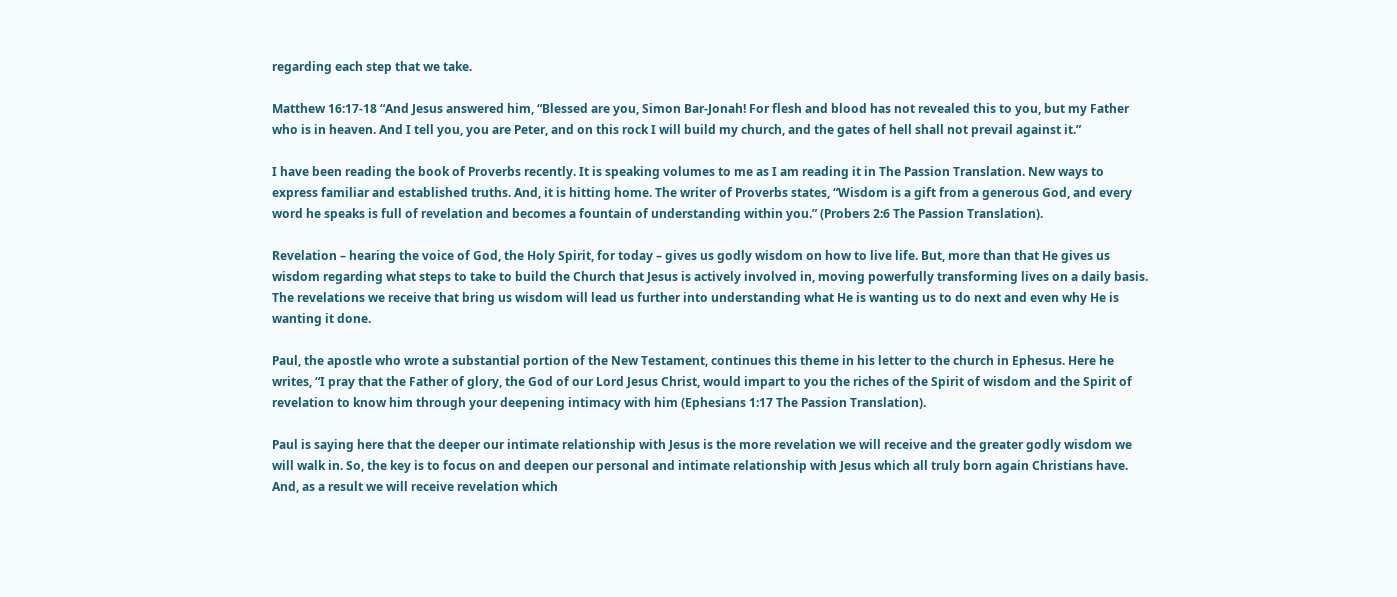regarding each step that we take.

Matthew 16:17-18 “And Jesus answered him, “Blessed are you, Simon Bar-Jonah! For flesh and blood has not revealed this to you, but my Father who is in heaven. And I tell you, you are Peter, and on this rock I will build my church, and the gates of hell shall not prevail against it.”

I have been reading the book of Proverbs recently. It is speaking volumes to me as I am reading it in The Passion Translation. New ways to express familiar and established truths. And, it is hitting home. The writer of Proverbs states, “Wisdom is a gift from a generous God, and every word he speaks is full of revelation and becomes a fountain of understanding within you.” (Probers 2:6 The Passion Translation).

Revelation – hearing the voice of God, the Holy Spirit, for today – gives us godly wisdom on how to live life. But, more than that He gives us wisdom regarding what steps to take to build the Church that Jesus is actively involved in, moving powerfully transforming lives on a daily basis. The revelations we receive that bring us wisdom will lead us further into understanding what He is wanting us to do next and even why He is wanting it done.

Paul, the apostle who wrote a substantial portion of the New Testament, continues this theme in his letter to the church in Ephesus. Here he writes, “I pray that the Father of glory, the God of our Lord Jesus Christ, would impart to you the riches of the Spirit of wisdom and the Spirit of revelation to know him through your deepening intimacy with him (Ephesians 1:17 The Passion Translation).

Paul is saying here that the deeper our intimate relationship with Jesus is the more revelation we will receive and the greater godly wisdom we will walk in. So, the key is to focus on and deepen our personal and intimate relationship with Jesus which all truly born again Christians have. And, as a result we will receive revelation which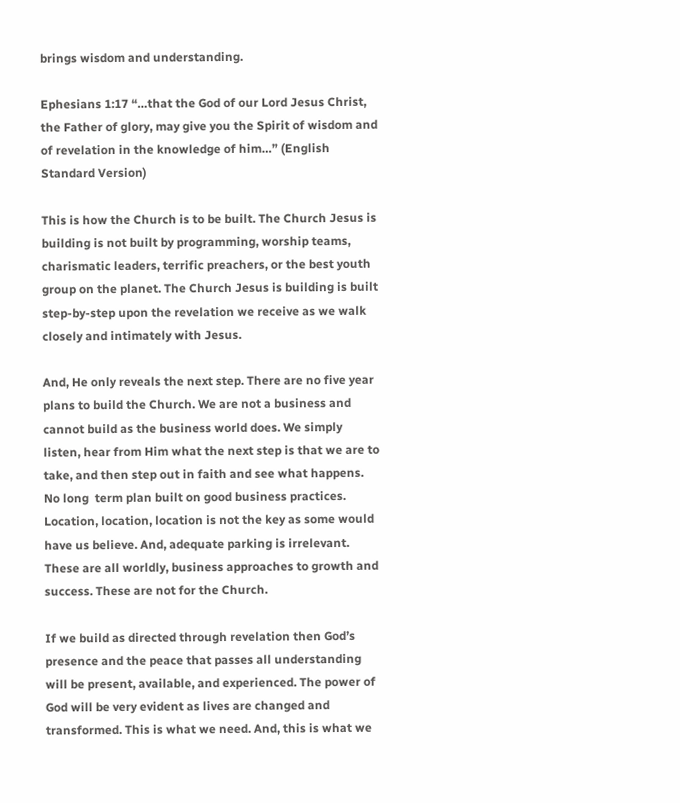brings wisdom and understanding.

Ephesians 1:17 “…that the God of our Lord Jesus Christ, the Father of glory, may give you the Spirit of wisdom and of revelation in the knowledge of him…” (English Standard Version)

This is how the Church is to be built. The Church Jesus is building is not built by programming, worship teams, charismatic leaders, terrific preachers, or the best youth group on the planet. The Church Jesus is building is built step-by-step upon the revelation we receive as we walk closely and intimately with Jesus.

And, He only reveals the next step. There are no five year plans to build the Church. We are not a business and cannot build as the business world does. We simply listen, hear from Him what the next step is that we are to take, and then step out in faith and see what happens. No long  term plan built on good business practices. Location, location, location is not the key as some would have us believe. And, adequate parking is irrelevant. These are all worldly, business approaches to growth and success. These are not for the Church.

If we build as directed through revelation then God’s presence and the peace that passes all understanding will be present, available, and experienced. The power of God will be very evident as lives are changed and transformed. This is what we need. And, this is what we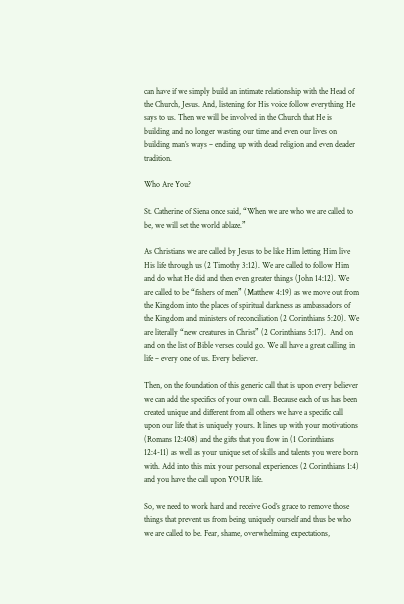can have if we simply build an intimate relationship with the Head of the Church, Jesus. And, listening for His voice follow everything He says to us. Then we will be involved in the Church that He is building and no longer wasting our time and even our lives on building man’s ways – ending up with dead religion and even deader tradition.

Who Are You?

St. Catherine of Siena once said, “When we are who we are called to be, we will set the world ablaze.”

As Christians we are called by Jesus to be like Him letting Him live His life through us (2 Timothy 3:12). We are called to follow Him and do what He did and then even greater things (John 14:12). We are called to be “fishers of men” (Matthew 4:19) as we move out from the Kingdom into the places of spiritual darkness as ambassadors of the Kingdom and ministers of reconciliation (2 Corinthians 5:20). We are literally “new creatures in Christ” (2 Corinthians 5:17).  And on and on the list of Bible verses could go. We all have a great calling in life – every one of us. Every believer.

Then, on the foundation of this generic call that is upon every believer we can add the specifics of your own call. Because each of us has been created unique and different from all others we have a specific call upon our life that is uniquely yours. It lines up with your motivations (Romans 12:408) and the gifts that you flow in (1 Corinthians 12:4-11) as well as your unique set of skills and talents you were born with. Add into this mix your personal experiences (2 Corinthians 1:4) and you have the call upon YOUR life.

So, we need to work hard and receive God’s grace to remove those things that prevent us from being uniquely ourself and thus be who we are called to be. Fear, shame, overwhelming expectations,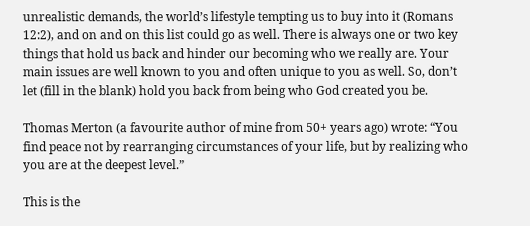unrealistic demands, the world’s lifestyle tempting us to buy into it (Romans 12:2), and on and on this list could go as well. There is always one or two key things that hold us back and hinder our becoming who we really are. Your main issues are well known to you and often unique to you as well. So, don’t let (fill in the blank) hold you back from being who God created you be.

Thomas Merton (a favourite author of mine from 50+ years ago) wrote: “You find peace not by rearranging circumstances of your life, but by realizing who you are at the deepest level.”

This is the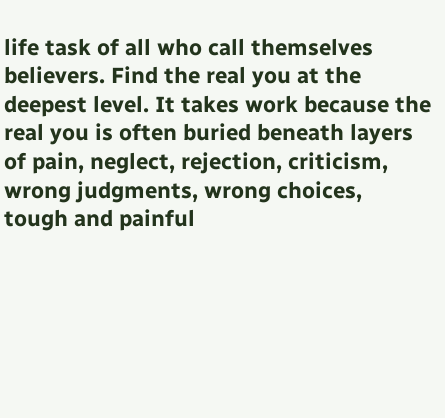life task of all who call themselves believers. Find the real you at the deepest level. It takes work because the real you is often buried beneath layers of pain, neglect, rejection, criticism, wrong judgments, wrong choices, tough and painful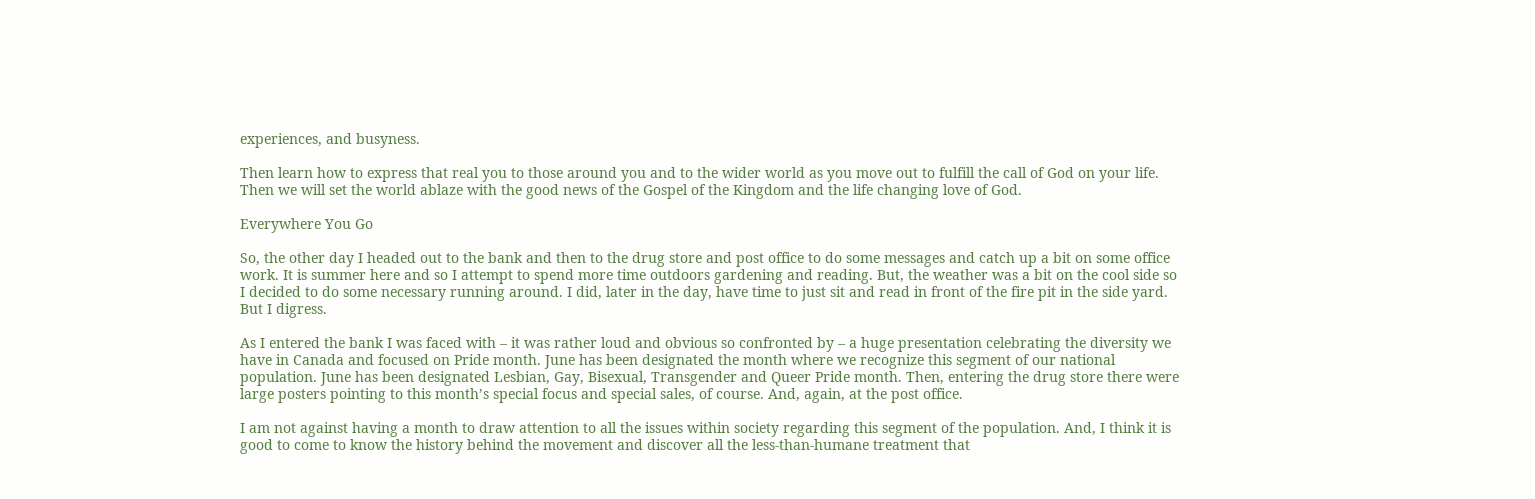experiences, and busyness.

Then learn how to express that real you to those around you and to the wider world as you move out to fulfill the call of God on your life. Then we will set the world ablaze with the good news of the Gospel of the Kingdom and the life changing love of God.

Everywhere You Go

So, the other day I headed out to the bank and then to the drug store and post office to do some messages and catch up a bit on some office work. It is summer here and so I attempt to spend more time outdoors gardening and reading. But, the weather was a bit on the cool side so I decided to do some necessary running around. I did, later in the day, have time to just sit and read in front of the fire pit in the side yard. But I digress.

As I entered the bank I was faced with – it was rather loud and obvious so confronted by – a huge presentation celebrating the diversity we have in Canada and focused on Pride month. June has been designated the month where we recognize this segment of our national population. June has been designated Lesbian, Gay, Bisexual, Transgender and Queer Pride month. Then, entering the drug store there were large posters pointing to this month’s special focus and special sales, of course. And, again, at the post office.

I am not against having a month to draw attention to all the issues within society regarding this segment of the population. And, I think it is good to come to know the history behind the movement and discover all the less-than-humane treatment that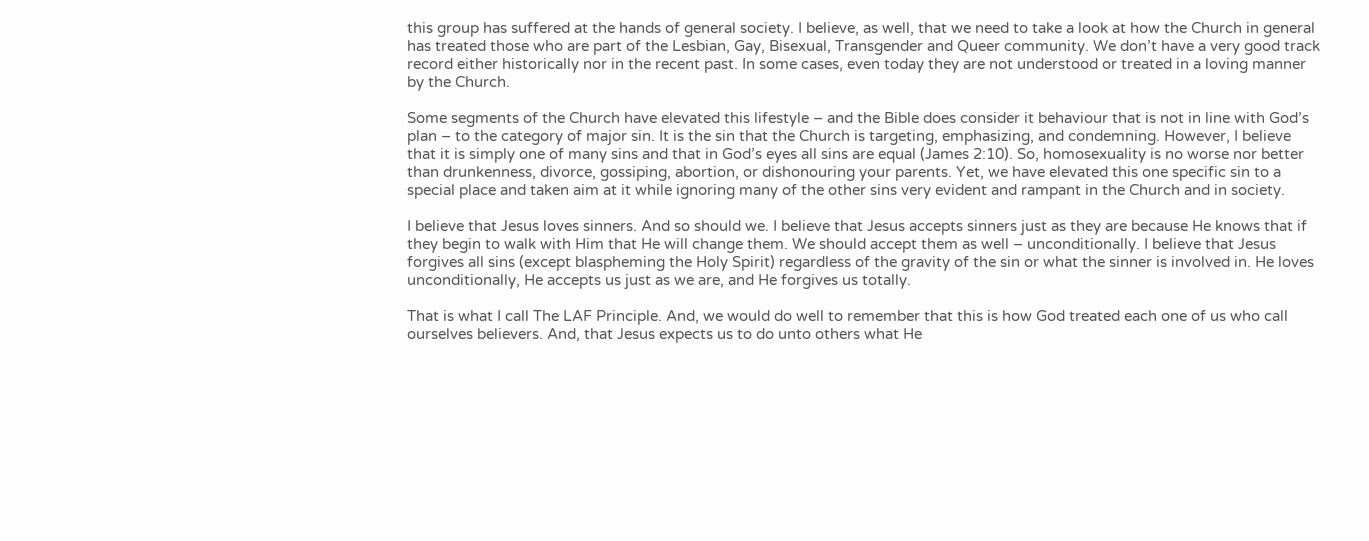this group has suffered at the hands of general society. I believe, as well, that we need to take a look at how the Church in general has treated those who are part of the Lesbian, Gay, Bisexual, Transgender and Queer community. We don’t have a very good track record either historically nor in the recent past. In some cases, even today they are not understood or treated in a loving manner by the Church.

Some segments of the Church have elevated this lifestyle – and the Bible does consider it behaviour that is not in line with God’s plan – to the category of major sin. It is the sin that the Church is targeting, emphasizing, and condemning. However, I believe that it is simply one of many sins and that in God’s eyes all sins are equal (James 2:10). So, homosexuality is no worse nor better than drunkenness, divorce, gossiping, abortion, or dishonouring your parents. Yet, we have elevated this one specific sin to a special place and taken aim at it while ignoring many of the other sins very evident and rampant in the Church and in society.

I believe that Jesus loves sinners. And so should we. I believe that Jesus accepts sinners just as they are because He knows that if they begin to walk with Him that He will change them. We should accept them as well – unconditionally. I believe that Jesus forgives all sins (except blaspheming the Holy Spirit) regardless of the gravity of the sin or what the sinner is involved in. He loves unconditionally, He accepts us just as we are, and He forgives us totally.

That is what I call The LAF Principle. And, we would do well to remember that this is how God treated each one of us who call ourselves believers. And, that Jesus expects us to do unto others what He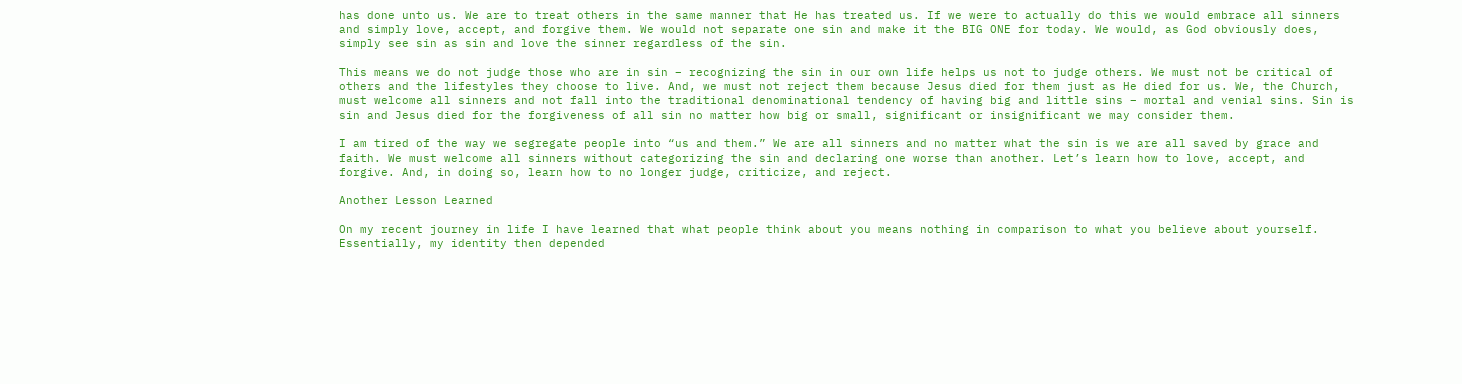has done unto us. We are to treat others in the same manner that He has treated us. If we were to actually do this we would embrace all sinners and simply love, accept, and forgive them. We would not separate one sin and make it the BIG ONE for today. We would, as God obviously does, simply see sin as sin and love the sinner regardless of the sin.

This means we do not judge those who are in sin – recognizing the sin in our own life helps us not to judge others. We must not be critical of others and the lifestyles they choose to live. And, we must not reject them because Jesus died for them just as He died for us. We, the Church, must welcome all sinners and not fall into the traditional denominational tendency of having big and little sins – mortal and venial sins. Sin is sin and Jesus died for the forgiveness of all sin no matter how big or small, significant or insignificant we may consider them.

I am tired of the way we segregate people into “us and them.” We are all sinners and no matter what the sin is we are all saved by grace and faith. We must welcome all sinners without categorizing the sin and declaring one worse than another. Let’s learn how to love, accept, and forgive. And, in doing so, learn how to no longer judge, criticize, and reject.

Another Lesson Learned

On my recent journey in life I have learned that what people think about you means nothing in comparison to what you believe about yourself. Essentially, my identity then depended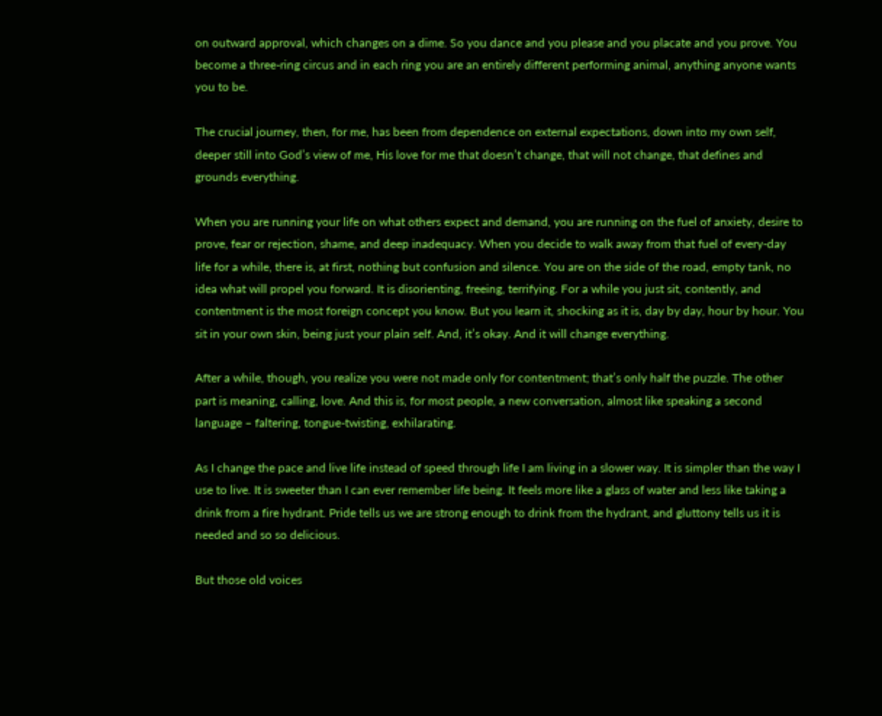on outward approval, which changes on a dime. So you dance and you please and you placate and you prove. You become a three-ring circus and in each ring you are an entirely different performing animal, anything anyone wants you to be.

The crucial journey, then, for me, has been from dependence on external expectations, down into my own self, deeper still into God’s view of me, His love for me that doesn’t change, that will not change, that defines and grounds everything.

When you are running your life on what others expect and demand, you are running on the fuel of anxiety, desire to prove, fear or rejection, shame, and deep inadequacy. When you decide to walk away from that fuel of every-day life for a while, there is, at first, nothing but confusion and silence. You are on the side of the road, empty tank, no idea what will propel you forward. It is disorienting, freeing, terrifying. For a while you just sit, contently, and contentment is the most foreign concept you know. But you learn it, shocking as it is, day by day, hour by hour. You sit in your own skin, being just your plain self. And, it’s okay. And it will change everything.

After a while, though, you realize you were not made only for contentment; that’s only half the puzzle. The other part is meaning, calling, love. And this is, for most people, a new conversation, almost like speaking a second language – faltering, tongue-twisting, exhilarating.

As I change the pace and live life instead of speed through life I am living in a slower way. It is simpler than the way I use to live. It is sweeter than I can ever remember life being. It feels more like a glass of water and less like taking a drink from a fire hydrant. Pride tells us we are strong enough to drink from the hydrant, and gluttony tells us it is needed and so so delicious.

But those old voices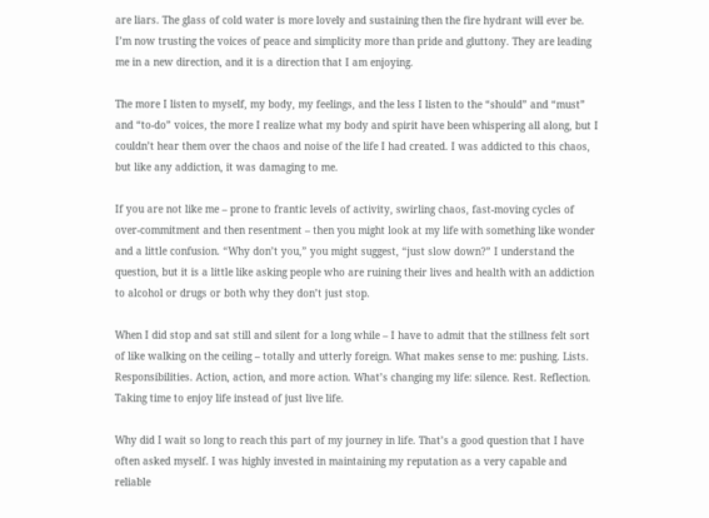are liars. The glass of cold water is more lovely and sustaining then the fire hydrant will ever be. I’m now trusting the voices of peace and simplicity more than pride and gluttony. They are leading me in a new direction, and it is a direction that I am enjoying.

The more I listen to myself, my body, my feelings, and the less I listen to the “should” and “must” and “to-do” voices, the more I realize what my body and spirit have been whispering all along, but I couldn’t hear them over the chaos and noise of the life I had created. I was addicted to this chaos, but like any addiction, it was damaging to me.

If you are not like me – prone to frantic levels of activity, swirling chaos, fast-moving cycles of over-commitment and then resentment – then you might look at my life with something like wonder and a little confusion. “Why don’t you,” you might suggest, “just slow down?” I understand the question, but it is a little like asking people who are ruining their lives and health with an addiction to alcohol or drugs or both why they don’t just stop.

When I did stop and sat still and silent for a long while – I have to admit that the stillness felt sort of like walking on the ceiling – totally and utterly foreign. What makes sense to me: pushing. Lists. Responsibilities. Action, action, and more action. What’s changing my life: silence. Rest. Reflection. Taking time to enjoy life instead of just live life.

Why did I wait so long to reach this part of my journey in life. That’s a good question that I have often asked myself. I was highly invested in maintaining my reputation as a very capable and reliable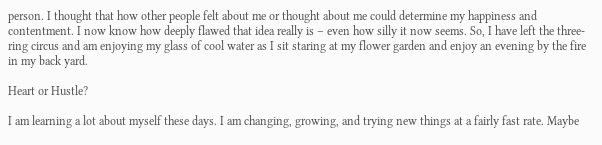person. I thought that how other people felt about me or thought about me could determine my happiness and contentment. I now know how deeply flawed that idea really is – even how silly it now seems. So, I have left the three-ring circus and am enjoying my glass of cool water as I sit staring at my flower garden and enjoy an evening by the fire in my back yard.

Heart or Hustle?

I am learning a lot about myself these days. I am changing, growing, and trying new things at a fairly fast rate. Maybe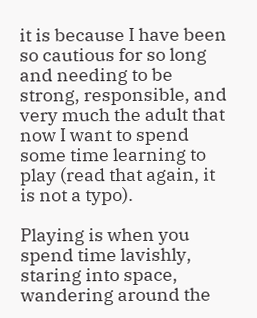it is because I have been so cautious for so long and needing to be strong, responsible, and very much the adult that now I want to spend some time learning to play (read that again, it is not a typo).

Playing is when you spend time lavishly, staring into space, wandering around the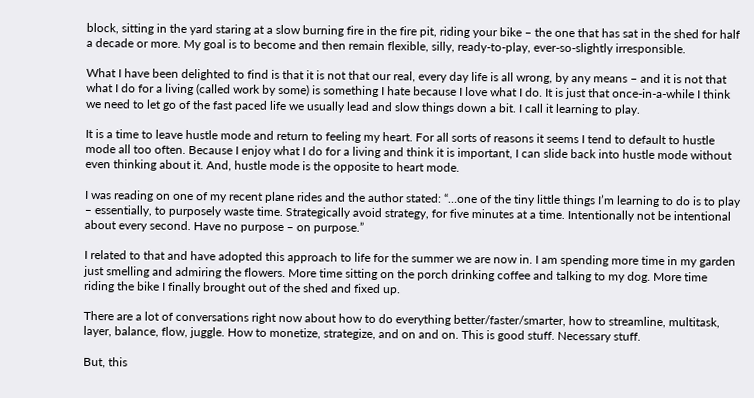block, sitting in the yard staring at a slow burning fire in the fire pit, riding your bike – the one that has sat in the shed for half a decade or more. My goal is to become and then remain flexible, silly, ready-to-play, ever-so-slightly irresponsible.

What I have been delighted to find is that it is not that our real, every day life is all wrong, by any means – and it is not that what I do for a living (called work by some) is something I hate because I love what I do. It is just that once-in-a-while I think we need to let go of the fast paced life we usually lead and slow things down a bit. I call it learning to play.

It is a time to leave hustle mode and return to feeling my heart. For all sorts of reasons it seems I tend to default to hustle mode all too often. Because I enjoy what I do for a living and think it is important, I can slide back into hustle mode without even thinking about it. And, hustle mode is the opposite to heart mode.

I was reading on one of my recent plane rides and the author stated: “…one of the tiny little things I’m learning to do is to play – essentially, to purposely waste time. Strategically avoid strategy, for five minutes at a time. Intentionally not be intentional about every second. Have no purpose – on purpose.”

I related to that and have adopted this approach to life for the summer we are now in. I am spending more time in my garden just smelling and admiring the flowers. More time sitting on the porch drinking coffee and talking to my dog. More time riding the bike I finally brought out of the shed and fixed up.

There are a lot of conversations right now about how to do everything better/faster/smarter, how to streamline, multitask, layer, balance, flow, juggle. How to monetize, strategize, and on and on. This is good stuff. Necessary stuff.

But, this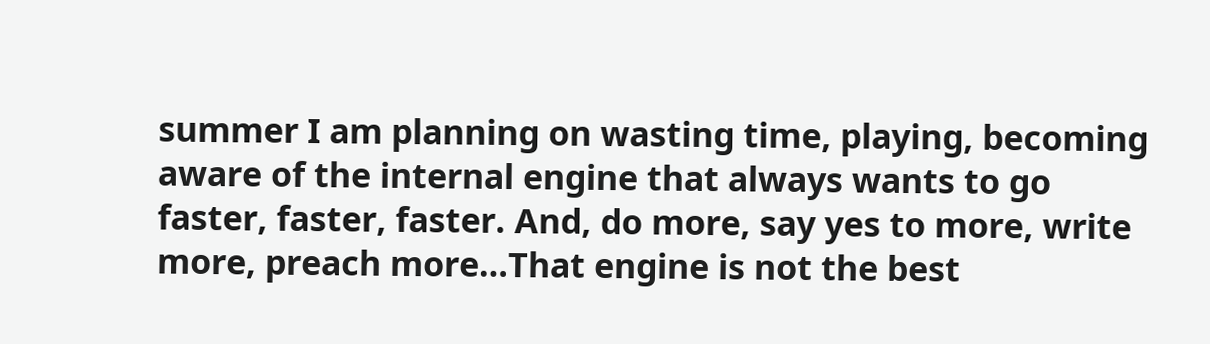summer I am planning on wasting time, playing, becoming aware of the internal engine that always wants to go faster, faster, faster. And, do more, say yes to more, write more, preach more…That engine is not the best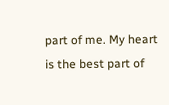part of me. My heart is the best part of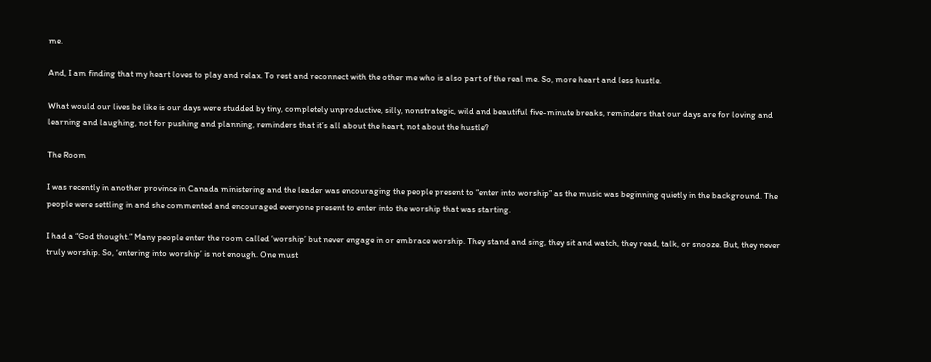me.

And, I am finding that my heart loves to play and relax. To rest and reconnect with the other me who is also part of the real me. So, more heart and less hustle.

What would our lives be like is our days were studded by tiny, completely unproductive, silly, nonstrategic, wild and beautiful five-minute breaks, reminders that our days are for loving and learning and laughing, not for pushing and planning, reminders that it’s all about the heart, not about the hustle?

The Room

I was recently in another province in Canada ministering and the leader was encouraging the people present to “enter into worship” as the music was beginning quietly in the background. The people were settling in and she commented and encouraged everyone present to enter into the worship that was starting.

I had a “God thought.” Many people enter the room called ‘worship’ but never engage in or embrace worship. They stand and sing, they sit and watch, they read, talk, or snooze. But, they never truly worship. So, ‘entering into worship’ is not enough. One must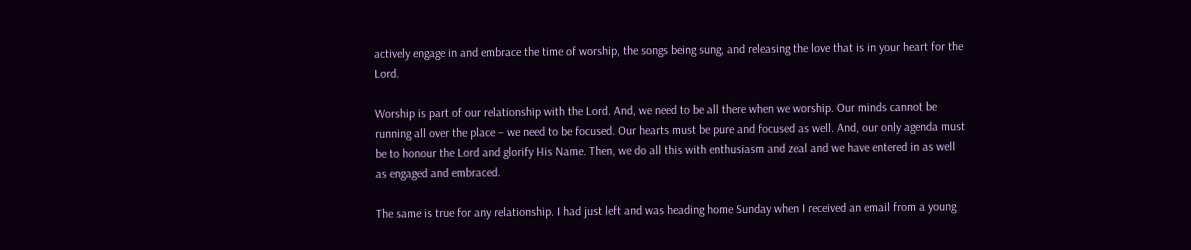actively engage in and embrace the time of worship, the songs being sung, and releasing the love that is in your heart for the Lord.

Worship is part of our relationship with the Lord. And, we need to be all there when we worship. Our minds cannot be running all over the place – we need to be focused. Our hearts must be pure and focused as well. And, our only agenda must be to honour the Lord and glorify His Name. Then, we do all this with enthusiasm and zeal and we have entered in as well as engaged and embraced.

The same is true for any relationship. I had just left and was heading home Sunday when I received an email from a young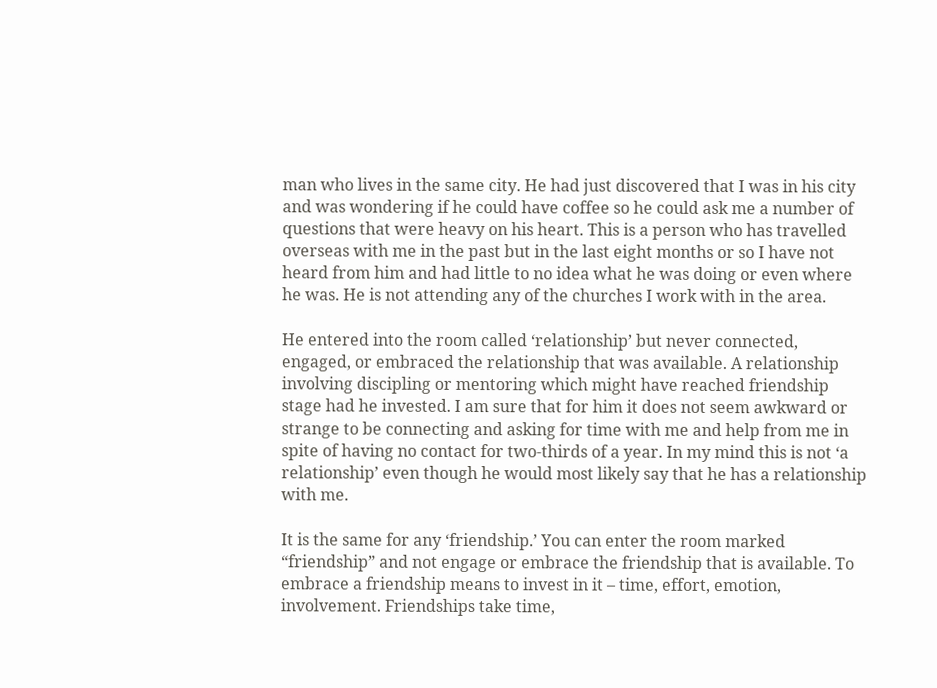man who lives in the same city. He had just discovered that I was in his city and was wondering if he could have coffee so he could ask me a number of questions that were heavy on his heart. This is a person who has travelled overseas with me in the past but in the last eight months or so I have not heard from him and had little to no idea what he was doing or even where he was. He is not attending any of the churches I work with in the area.

He entered into the room called ‘relationship’ but never connected, engaged, or embraced the relationship that was available. A relationship involving discipling or mentoring which might have reached friendship stage had he invested. I am sure that for him it does not seem awkward or strange to be connecting and asking for time with me and help from me in spite of having no contact for two-thirds of a year. In my mind this is not ‘a relationship’ even though he would most likely say that he has a relationship with me.

It is the same for any ‘friendship.’ You can enter the room marked “friendship” and not engage or embrace the friendship that is available. To embrace a friendship means to invest in it – time, effort, emotion, involvement. Friendships take time,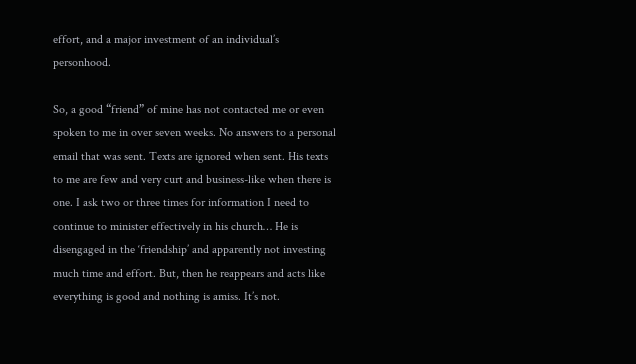effort, and a major investment of an individual’s personhood.

So, a good “friend” of mine has not contacted me or even spoken to me in over seven weeks. No answers to a personal email that was sent. Texts are ignored when sent. His texts to me are few and very curt and business-like when there is one. I ask two or three times for information I need to continue to minister effectively in his church… He is disengaged in the ‘friendship’ and apparently not investing much time and effort. But, then he reappears and acts like everything is good and nothing is amiss. It’s not.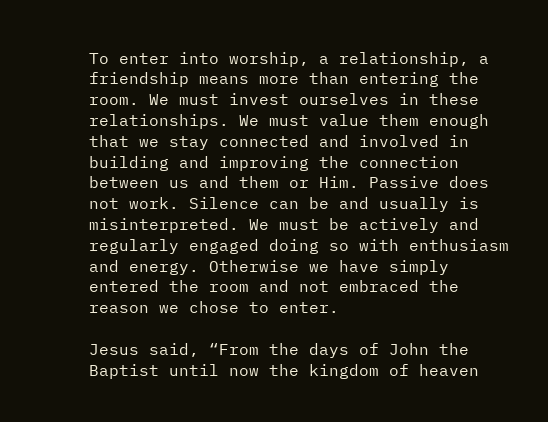To enter into worship, a relationship, a friendship means more than entering the room. We must invest ourselves in these relationships. We must value them enough that we stay connected and involved in building and improving the connection between us and them or Him. Passive does not work. Silence can be and usually is misinterpreted. We must be actively and regularly engaged doing so with enthusiasm and energy. Otherwise we have simply entered the room and not embraced the reason we chose to enter.

Jesus said, “From the days of John the Baptist until now the kingdom of heaven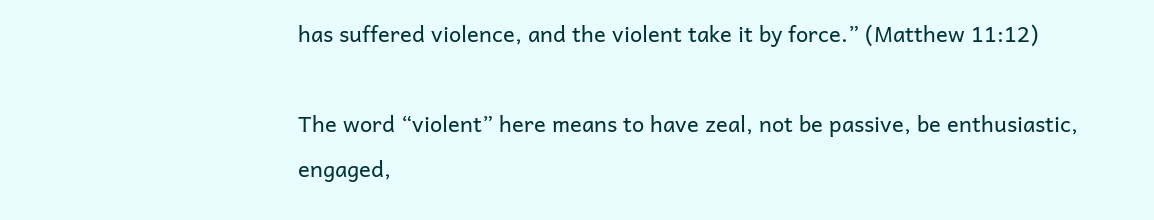has suffered violence, and the violent take it by force.” (Matthew 11:12)

The word “violent” here means to have zeal, not be passive, be enthusiastic, engaged,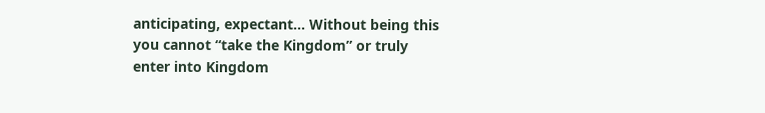anticipating, expectant… Without being this you cannot “take the Kingdom” or truly enter into Kingdom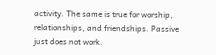activity. The same is true for worship, relationships, and friendships. Passive just does not work.